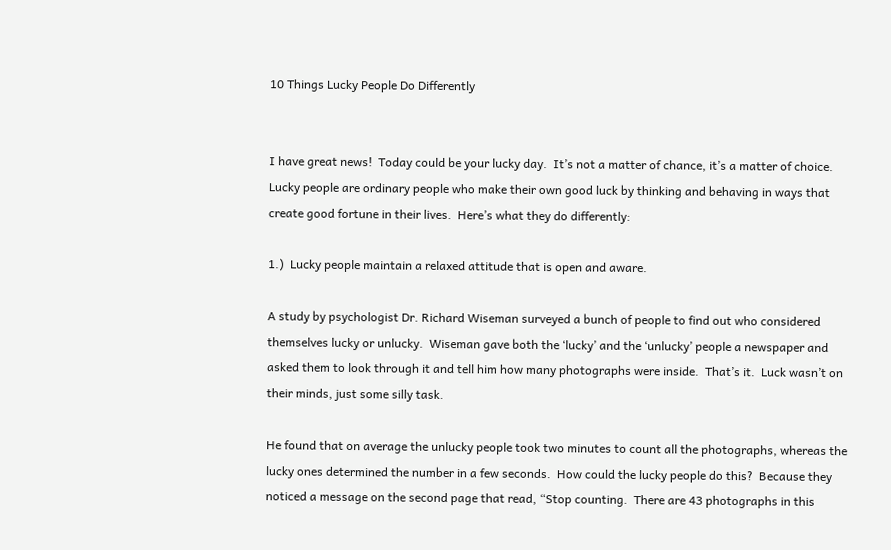10 Things Lucky People Do Differently


I have great news!  Today could be your lucky day.  It’s not a matter of chance, it’s a matter of choice.  Lucky people are ordinary people who make their own good luck by thinking and behaving in ways that create good fortune in their lives.  Here’s what they do differently:

1.)  Lucky people maintain a relaxed attitude that is open and aware.

A study by psychologist Dr. Richard Wiseman surveyed a bunch of people to find out who considered themselves lucky or unlucky.  Wiseman gave both the ‘lucky’ and the ‘unlucky’ people a newspaper and asked them to look through it and tell him how many photographs were inside.  That’s it.  Luck wasn’t on their minds, just some silly task.

He found that on average the unlucky people took two minutes to count all the photographs, whereas the lucky ones determined the number in a few seconds.  How could the lucky people do this?  Because they noticed a message on the second page that read, “Stop counting.  There are 43 photographs in this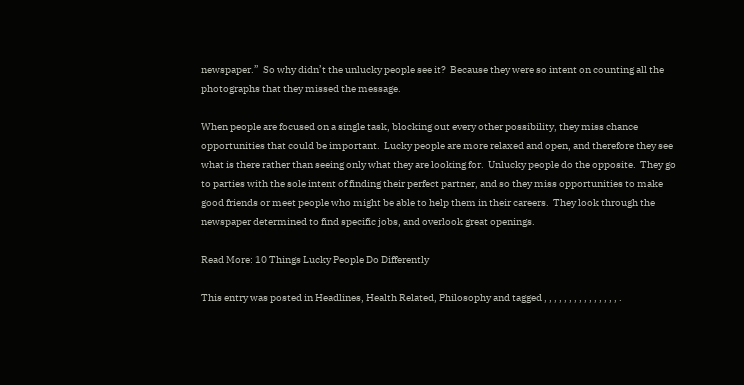newspaper.”  So why didn’t the unlucky people see it?  Because they were so intent on counting all the photographs that they missed the message.

When people are focused on a single task, blocking out every other possibility, they miss chance opportunities that could be important.  Lucky people are more relaxed and open, and therefore they see what is there rather than seeing only what they are looking for.  Unlucky people do the opposite.  They go to parties with the sole intent of finding their perfect partner, and so they miss opportunities to make good friends or meet people who might be able to help them in their careers.  They look through the newspaper determined to find specific jobs, and overlook great openings.

Read More: 10 Things Lucky People Do Differently

This entry was posted in Headlines, Health Related, Philosophy and tagged , , , , , , , , , , , , , , , .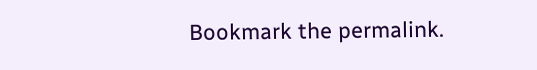Bookmark the permalink.